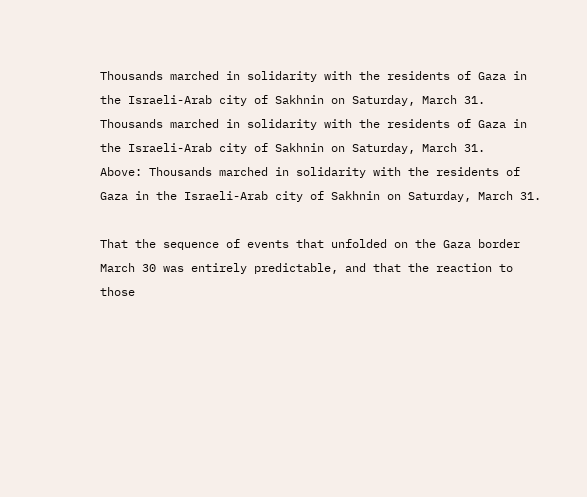Thousands marched in solidarity with the residents of Gaza in the Israeli-Arab city of Sakhnin on Saturday, March 31.
Thousands marched in solidarity with the residents of Gaza in the Israeli-Arab city of Sakhnin on Saturday, March 31.
Above: Thousands marched in solidarity with the residents of Gaza in the Israeli-Arab city of Sakhnin on Saturday, March 31.

That the sequence of events that unfolded on the Gaza border March 30 was entirely predictable, and that the reaction to those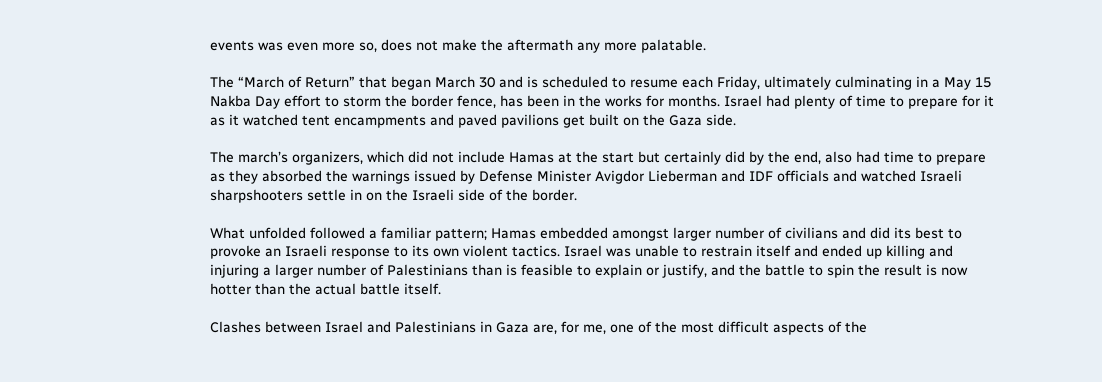events was even more so, does not make the aftermath any more palatable.

The “March of Return” that began March 30 and is scheduled to resume each Friday, ultimately culminating in a May 15 Nakba Day effort to storm the border fence, has been in the works for months. Israel had plenty of time to prepare for it as it watched tent encampments and paved pavilions get built on the Gaza side.

The march’s organizers, which did not include Hamas at the start but certainly did by the end, also had time to prepare as they absorbed the warnings issued by Defense Minister Avigdor Lieberman and IDF officials and watched Israeli sharpshooters settle in on the Israeli side of the border.

What unfolded followed a familiar pattern; Hamas embedded amongst larger number of civilians and did its best to provoke an Israeli response to its own violent tactics. Israel was unable to restrain itself and ended up killing and injuring a larger number of Palestinians than is feasible to explain or justify, and the battle to spin the result is now hotter than the actual battle itself.

Clashes between Israel and Palestinians in Gaza are, for me, one of the most difficult aspects of the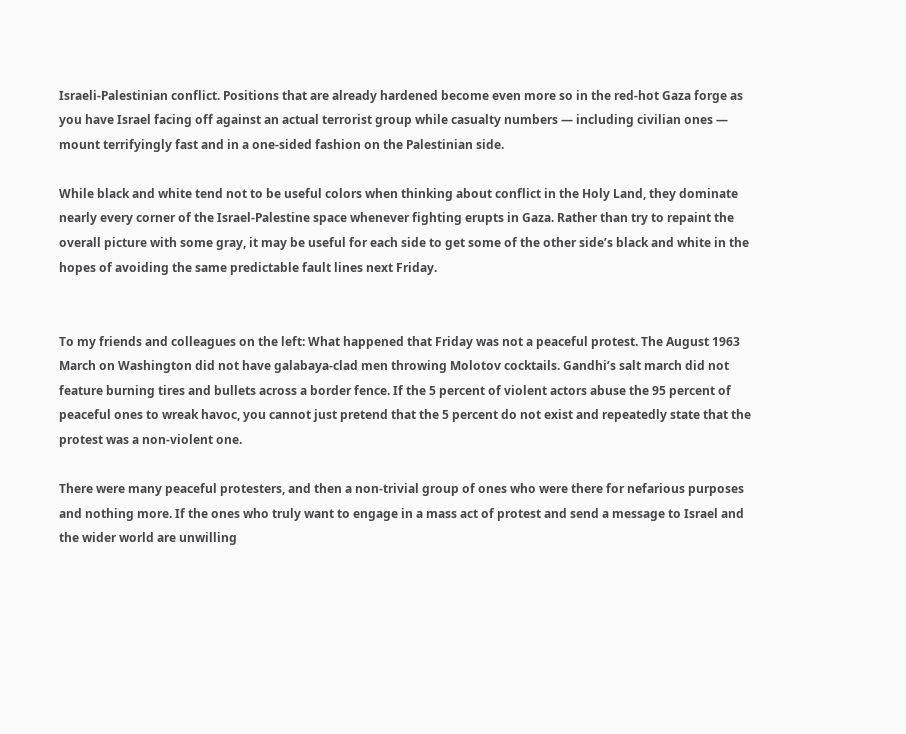Israeli-Palestinian conflict. Positions that are already hardened become even more so in the red-hot Gaza forge as you have Israel facing off against an actual terrorist group while casualty numbers — including civilian ones — mount terrifyingly fast and in a one-sided fashion on the Palestinian side.

While black and white tend not to be useful colors when thinking about conflict in the Holy Land, they dominate nearly every corner of the Israel-Palestine space whenever fighting erupts in Gaza. Rather than try to repaint the overall picture with some gray, it may be useful for each side to get some of the other side’s black and white in the hopes of avoiding the same predictable fault lines next Friday.


To my friends and colleagues on the left: What happened that Friday was not a peaceful protest. The August 1963 March on Washington did not have galabaya-clad men throwing Molotov cocktails. Gandhi’s salt march did not feature burning tires and bullets across a border fence. If the 5 percent of violent actors abuse the 95 percent of peaceful ones to wreak havoc, you cannot just pretend that the 5 percent do not exist and repeatedly state that the protest was a non-violent one.

There were many peaceful protesters, and then a non-trivial group of ones who were there for nefarious purposes and nothing more. If the ones who truly want to engage in a mass act of protest and send a message to Israel and the wider world are unwilling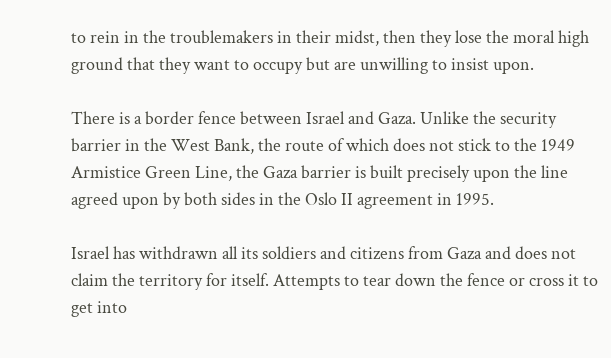to rein in the troublemakers in their midst, then they lose the moral high ground that they want to occupy but are unwilling to insist upon.

There is a border fence between Israel and Gaza. Unlike the security barrier in the West Bank, the route of which does not stick to the 1949 Armistice Green Line, the Gaza barrier is built precisely upon the line agreed upon by both sides in the Oslo II agreement in 1995.

Israel has withdrawn all its soldiers and citizens from Gaza and does not claim the territory for itself. Attempts to tear down the fence or cross it to get into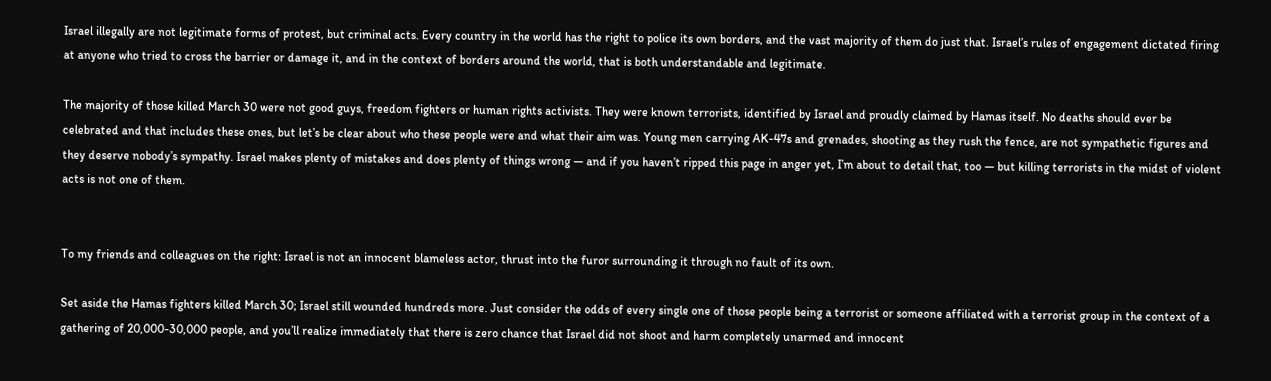Israel illegally are not legitimate forms of protest, but criminal acts. Every country in the world has the right to police its own borders, and the vast majority of them do just that. Israel’s rules of engagement dictated firing at anyone who tried to cross the barrier or damage it, and in the context of borders around the world, that is both understandable and legitimate.

The majority of those killed March 30 were not good guys, freedom fighters or human rights activists. They were known terrorists, identified by Israel and proudly claimed by Hamas itself. No deaths should ever be celebrated and that includes these ones, but let’s be clear about who these people were and what their aim was. Young men carrying AK-47s and grenades, shooting as they rush the fence, are not sympathetic figures and they deserve nobody’s sympathy. Israel makes plenty of mistakes and does plenty of things wrong — and if you haven’t ripped this page in anger yet, I’m about to detail that, too — but killing terrorists in the midst of violent acts is not one of them.


To my friends and colleagues on the right: Israel is not an innocent blameless actor, thrust into the furor surrounding it through no fault of its own.

Set aside the Hamas fighters killed March 30; Israel still wounded hundreds more. Just consider the odds of every single one of those people being a terrorist or someone affiliated with a terrorist group in the context of a gathering of 20,000-30,000 people, and you’ll realize immediately that there is zero chance that Israel did not shoot and harm completely unarmed and innocent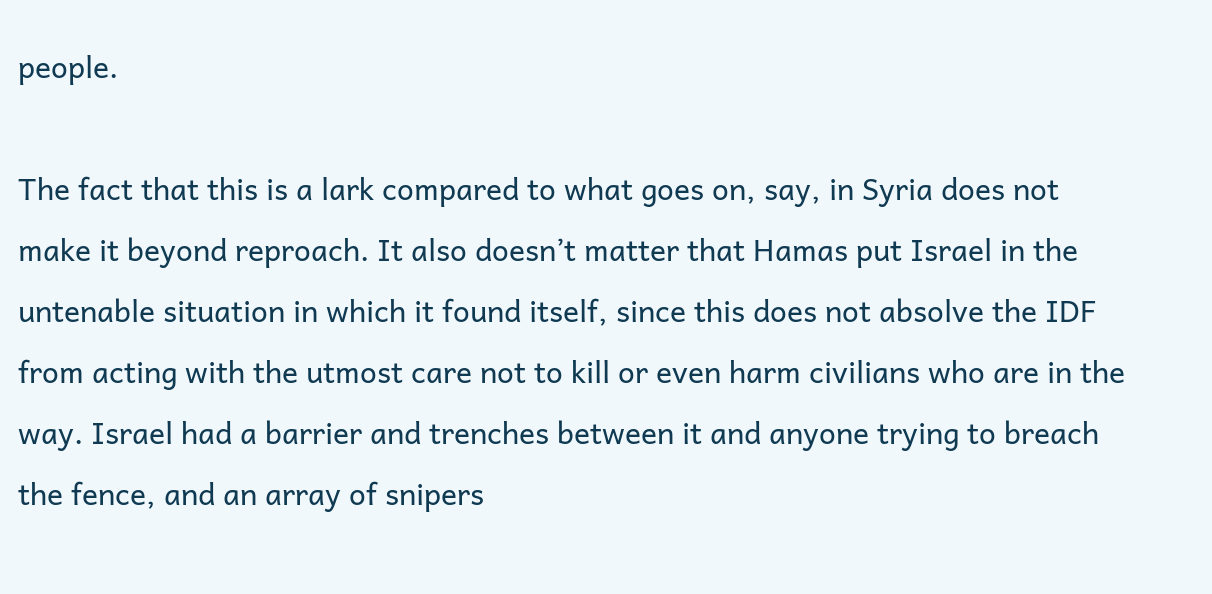people.

The fact that this is a lark compared to what goes on, say, in Syria does not make it beyond reproach. It also doesn’t matter that Hamas put Israel in the untenable situation in which it found itself, since this does not absolve the IDF from acting with the utmost care not to kill or even harm civilians who are in the way. Israel had a barrier and trenches between it and anyone trying to breach the fence, and an array of snipers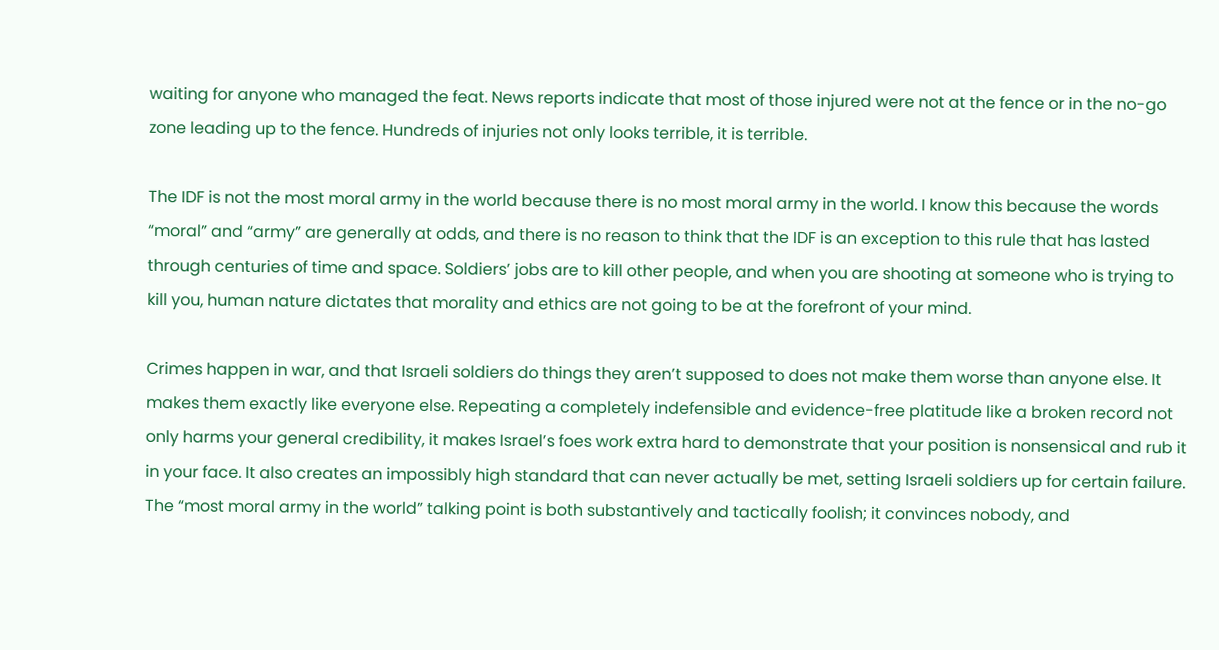waiting for anyone who managed the feat. News reports indicate that most of those injured were not at the fence or in the no-go zone leading up to the fence. Hundreds of injuries not only looks terrible, it is terrible.

The IDF is not the most moral army in the world because there is no most moral army in the world. I know this because the words “moral” and “army” are generally at odds, and there is no reason to think that the IDF is an exception to this rule that has lasted through centuries of time and space. Soldiers’ jobs are to kill other people, and when you are shooting at someone who is trying to kill you, human nature dictates that morality and ethics are not going to be at the forefront of your mind.

Crimes happen in war, and that Israeli soldiers do things they aren’t supposed to does not make them worse than anyone else. It makes them exactly like everyone else. Repeating a completely indefensible and evidence-free platitude like a broken record not only harms your general credibility, it makes Israel’s foes work extra hard to demonstrate that your position is nonsensical and rub it in your face. It also creates an impossibly high standard that can never actually be met, setting Israeli soldiers up for certain failure. The “most moral army in the world” talking point is both substantively and tactically foolish; it convinces nobody, and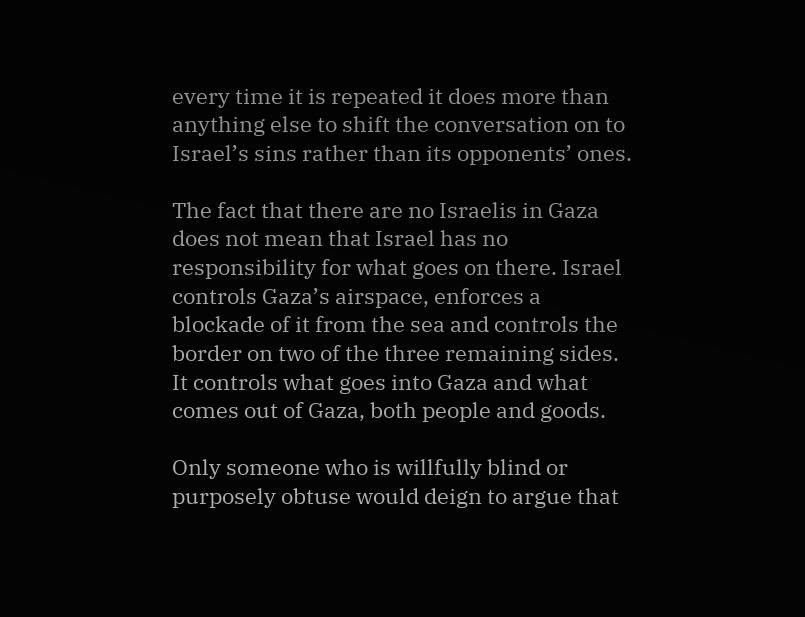every time it is repeated it does more than anything else to shift the conversation on to Israel’s sins rather than its opponents’ ones.

The fact that there are no Israelis in Gaza does not mean that Israel has no responsibility for what goes on there. Israel controls Gaza’s airspace, enforces a blockade of it from the sea and controls the border on two of the three remaining sides. It controls what goes into Gaza and what comes out of Gaza, both people and goods.

Only someone who is willfully blind or purposely obtuse would deign to argue that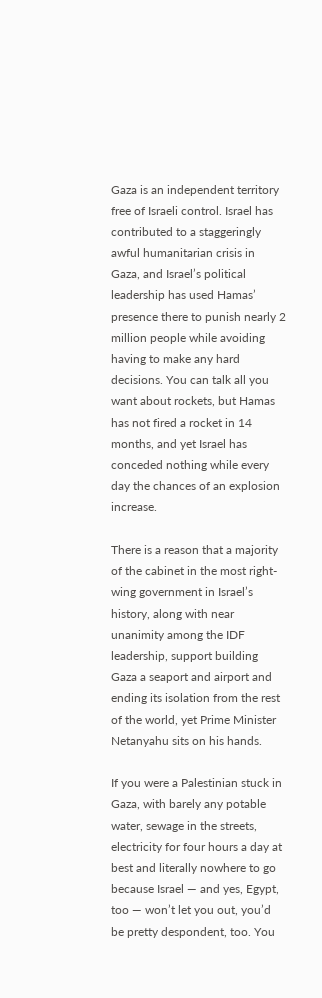Gaza is an independent territory free of Israeli control. Israel has contributed to a staggeringly awful humanitarian crisis in Gaza, and Israel’s political leadership has used Hamas’ presence there to punish nearly 2 million people while avoiding having to make any hard decisions. You can talk all you want about rockets, but Hamas has not fired a rocket in 14 months, and yet Israel has conceded nothing while every day the chances of an explosion increase.

There is a reason that a majority of the cabinet in the most right-wing government in Israel’s history, along with near unanimity among the IDF leadership, support building Gaza a seaport and airport and ending its isolation from the rest of the world, yet Prime Minister Netanyahu sits on his hands.

If you were a Palestinian stuck in Gaza, with barely any potable water, sewage in the streets, electricity for four hours a day at best and literally nowhere to go because Israel — and yes, Egypt, too — won’t let you out, you’d be pretty despondent, too. You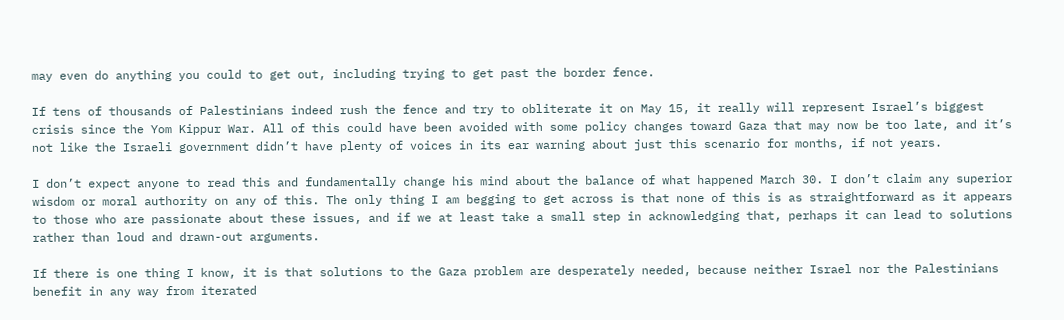may even do anything you could to get out, including trying to get past the border fence.

If tens of thousands of Palestinians indeed rush the fence and try to obliterate it on May 15, it really will represent Israel’s biggest crisis since the Yom Kippur War. All of this could have been avoided with some policy changes toward Gaza that may now be too late, and it’s not like the Israeli government didn’t have plenty of voices in its ear warning about just this scenario for months, if not years.

I don’t expect anyone to read this and fundamentally change his mind about the balance of what happened March 30. I don’t claim any superior wisdom or moral authority on any of this. The only thing I am begging to get across is that none of this is as straightforward as it appears to those who are passionate about these issues, and if we at least take a small step in acknowledging that, perhaps it can lead to solutions rather than loud and drawn-out arguments.

If there is one thing I know, it is that solutions to the Gaza problem are desperately needed, because neither Israel nor the Palestinians benefit in any way from iterated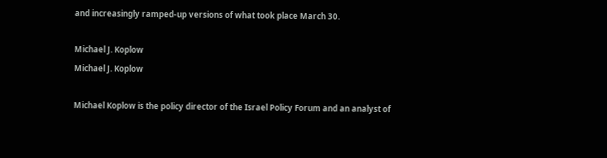and increasingly ramped-up versions of what took place March 30.

Michael J. Koplow
Michael J. Koplow

Michael Koplow is the policy director of the Israel Policy Forum and an analyst of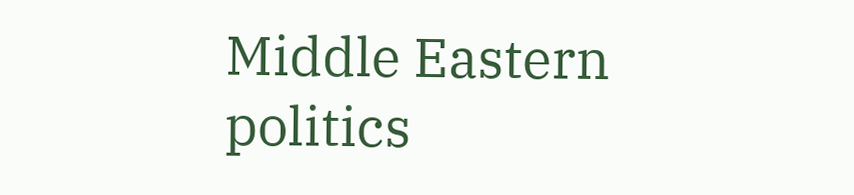Middle Eastern politics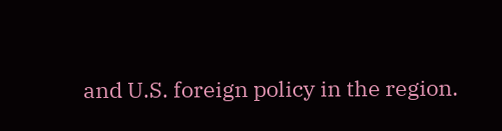and U.S. foreign policy in the region.